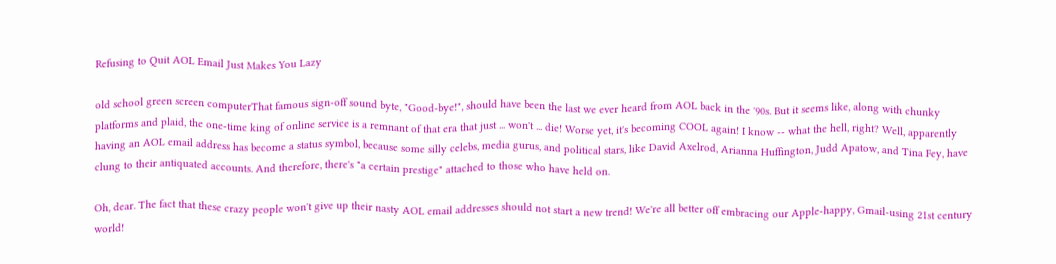Refusing to Quit AOL Email Just Makes You Lazy

old school green screen computerThat famous sign-off sound byte, "Good-bye!", should have been the last we ever heard from AOL back in the '90s. But it seems like, along with chunky platforms and plaid, the one-time king of online service is a remnant of that era that just ... won't ... die! Worse yet, it's becoming COOL again! I know -- what the hell, right? Well, apparently having an AOL email address has become a status symbol, because some silly celebs, media gurus, and political stars, like David Axelrod, Arianna Huffington, Judd Apatow, and Tina Fey, have clung to their antiquated accounts. And therefore, there's "a certain prestige" attached to those who have held on.

Oh, dear. The fact that these crazy people won't give up their nasty AOL email addresses should not start a new trend! We're all better off embracing our Apple-happy, Gmail-using 21st century world!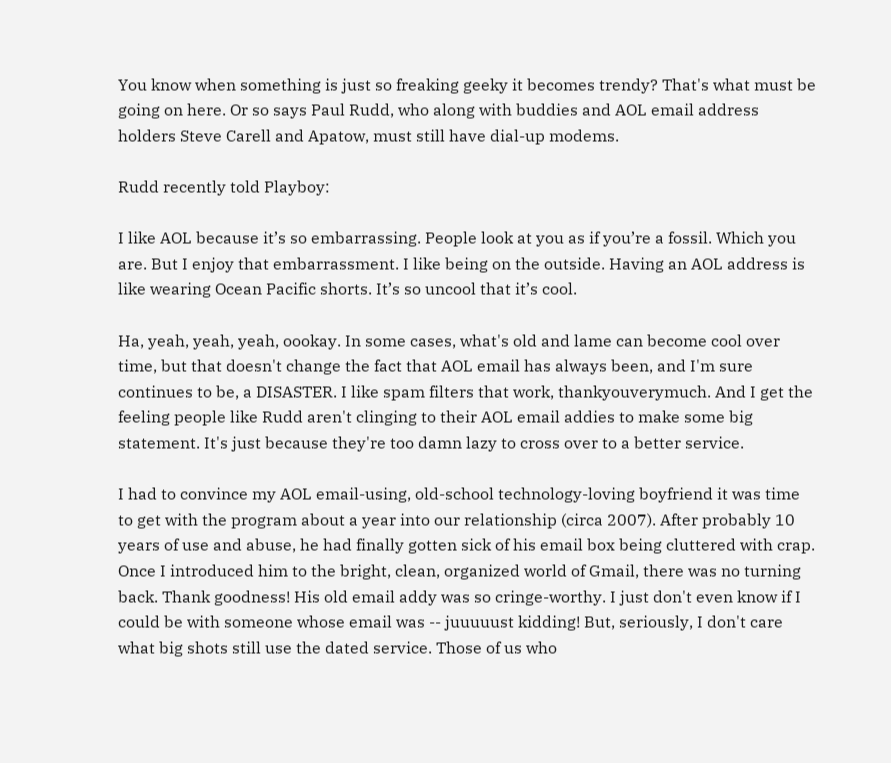You know when something is just so freaking geeky it becomes trendy? That's what must be going on here. Or so says Paul Rudd, who along with buddies and AOL email address holders Steve Carell and Apatow, must still have dial-up modems.

Rudd recently told Playboy:

I like AOL because it’s so embarrassing. People look at you as if you’re a fossil. Which you are. But I enjoy that embarrassment. I like being on the outside. Having an AOL address is like wearing Ocean Pacific shorts. It’s so uncool that it’s cool.

Ha, yeah, yeah, yeah, oookay. In some cases, what's old and lame can become cool over time, but that doesn't change the fact that AOL email has always been, and I'm sure continues to be, a DISASTER. I like spam filters that work, thankyouverymuch. And I get the feeling people like Rudd aren't clinging to their AOL email addies to make some big statement. It's just because they're too damn lazy to cross over to a better service.

I had to convince my AOL email-using, old-school technology-loving boyfriend it was time to get with the program about a year into our relationship (circa 2007). After probably 10 years of use and abuse, he had finally gotten sick of his email box being cluttered with crap. Once I introduced him to the bright, clean, organized world of Gmail, there was no turning back. Thank goodness! His old email addy was so cringe-worthy. I just don't even know if I could be with someone whose email was -- juuuuust kidding! But, seriously, I don't care what big shots still use the dated service. Those of us who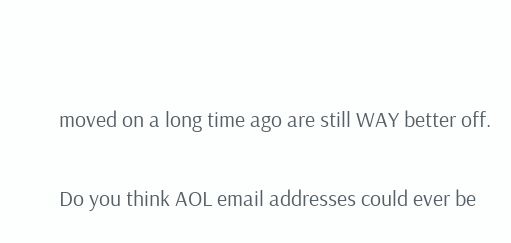moved on a long time ago are still WAY better off.

Do you think AOL email addresses could ever be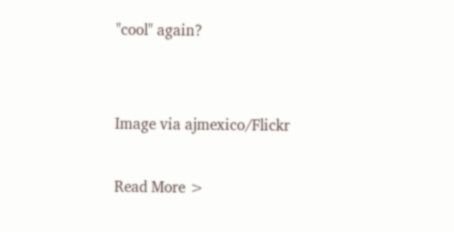"cool" again?


Image via ajmexico/Flickr

Read More >